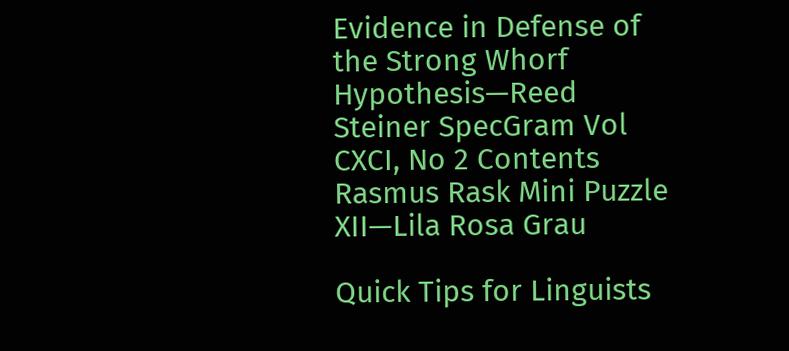Evidence in Defense of the Strong Whorf Hypothesis—Reed Steiner SpecGram Vol CXCI, No 2 Contents Rasmus Rask Mini Puzzle XII—Lila Rosa Grau

Quick Tips for Linguists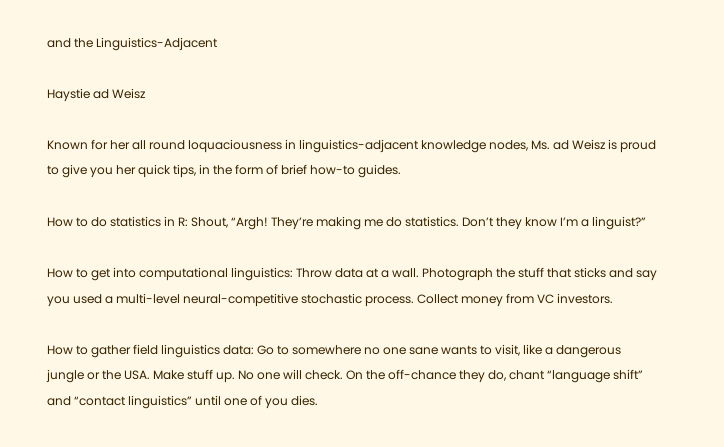and the Linguistics-Adjacent

Haystie ad Weisz

Known for her all round loquaciousness in linguistics-adjacent knowledge nodes, Ms. ad Weisz is proud to give you her quick tips, in the form of brief how-to guides.

How to do statistics in R: Shout, “Argh! They’re making me do statistics. Don’t they know I’m a linguist?”

How to get into computational linguistics: Throw data at a wall. Photograph the stuff that sticks and say you used a multi-level neural-competitive stochastic process. Collect money from VC investors.

How to gather field linguistics data: Go to somewhere no one sane wants to visit, like a dangerous jungle or the USA. Make stuff up. No one will check. On the off-chance they do, chant “language shift” and “contact linguistics” until one of you dies.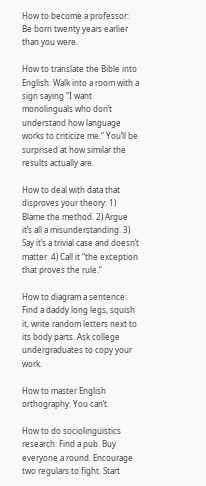How to become a professor: Be born twenty years earlier than you were.

How to translate the Bible into English: Walk into a room with a sign saying “I want monolinguals who don’t understand how language works to criticize me.” You’ll be surprised at how similar the results actually are.

How to deal with data that disproves your theory: 1) Blame the method. 2) Argue it’s all a misunderstanding. 3) Say it’s a trivial case and doesn’t matter. 4) Call it “the exception that proves the rule.”

How to diagram a sentence: Find a daddy long legs, squish it, write random letters next to its body parts. Ask college undergraduates to copy your work.

How to master English orthography: You can’t.

How to do sociolinguistics research: Find a pub. Buy everyone a round. Encourage two regulars to fight. Start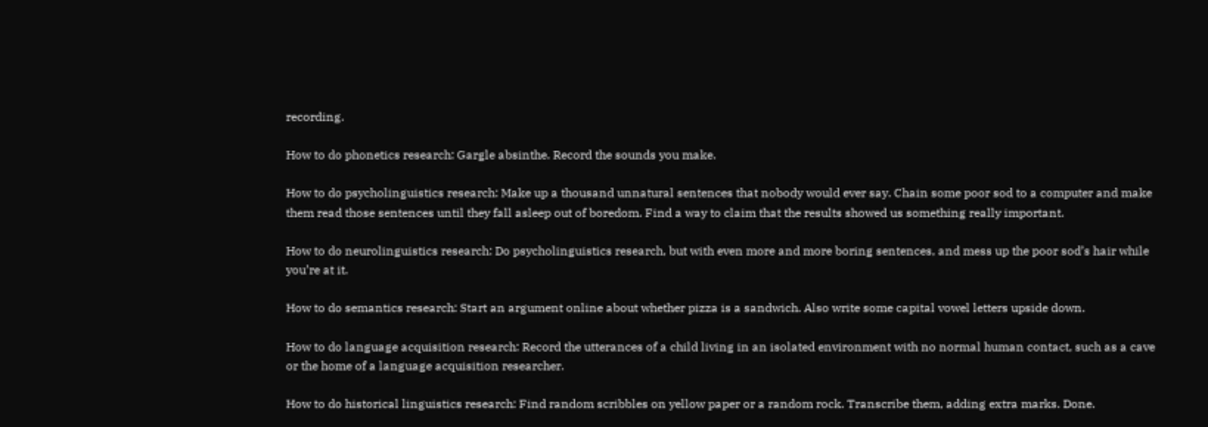recording.

How to do phonetics research: Gargle absinthe. Record the sounds you make.

How to do psycholinguistics research: Make up a thousand unnatural sentences that nobody would ever say. Chain some poor sod to a computer and make them read those sentences until they fall asleep out of boredom. Find a way to claim that the results showed us something really important.

How to do neurolinguistics research: Do psycholinguistics research, but with even more and more boring sentences, and mess up the poor sod’s hair while you’re at it.

How to do semantics research: Start an argument online about whether pizza is a sandwich. Also write some capital vowel letters upside down.

How to do language acquisition research: Record the utterances of a child living in an isolated environment with no normal human contact, such as a cave or the home of a language acquisition researcher.

How to do historical linguistics research: Find random scribbles on yellow paper or a random rock. Transcribe them, adding extra marks. Done.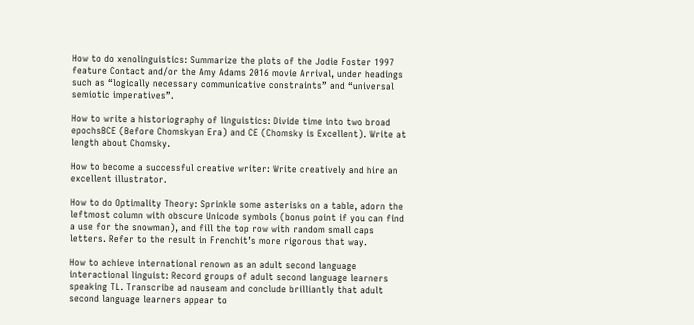How to do xenolinguistics: Summarize the plots of the Jodie Foster 1997 feature Contact and/or the Amy Adams 2016 movie Arrival, under headings such as “logically necessary communicative constraints” and “universal semiotic imperatives”.

How to write a historiography of linguistics: Divide time into two broad epochsBCE (Before Chomskyan Era) and CE (Chomsky is Excellent). Write at length about Chomsky.

How to become a successful creative writer: Write creatively and hire an excellent illustrator.

How to do Optimality Theory: Sprinkle some asterisks on a table, adorn the leftmost column with obscure Unicode symbols (bonus point if you can find a use for the snowman), and fill the top row with random small caps letters. Refer to the result in Frenchit’s more rigorous that way.

How to achieve international renown as an adult second language interactional linguist: Record groups of adult second language learners speaking TL. Transcribe ad nauseam and conclude brilliantly that adult second language learners appear to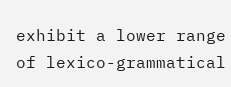exhibit a lower range of lexico-grammatical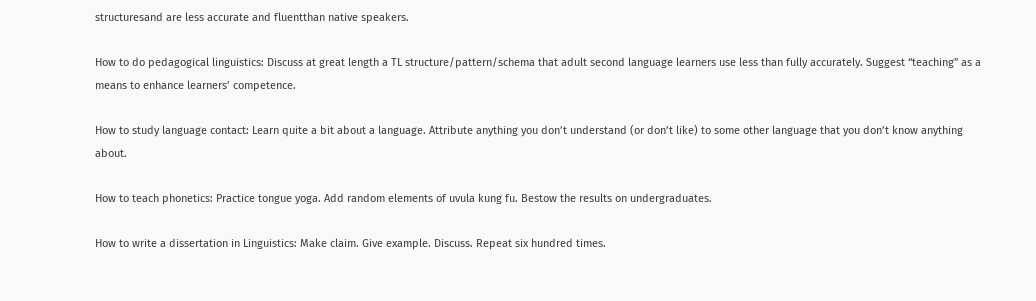structuresand are less accurate and fluentthan native speakers.

How to do pedagogical linguistics: Discuss at great length a TL structure/pattern/schema that adult second language learners use less than fully accurately. Suggest “teaching” as a means to enhance learners’ competence.

How to study language contact: Learn quite a bit about a language. Attribute anything you don’t understand (or don’t like) to some other language that you don’t know anything about.

How to teach phonetics: Practice tongue yoga. Add random elements of uvula kung fu. Bestow the results on undergraduates.

How to write a dissertation in Linguistics: Make claim. Give example. Discuss. Repeat six hundred times.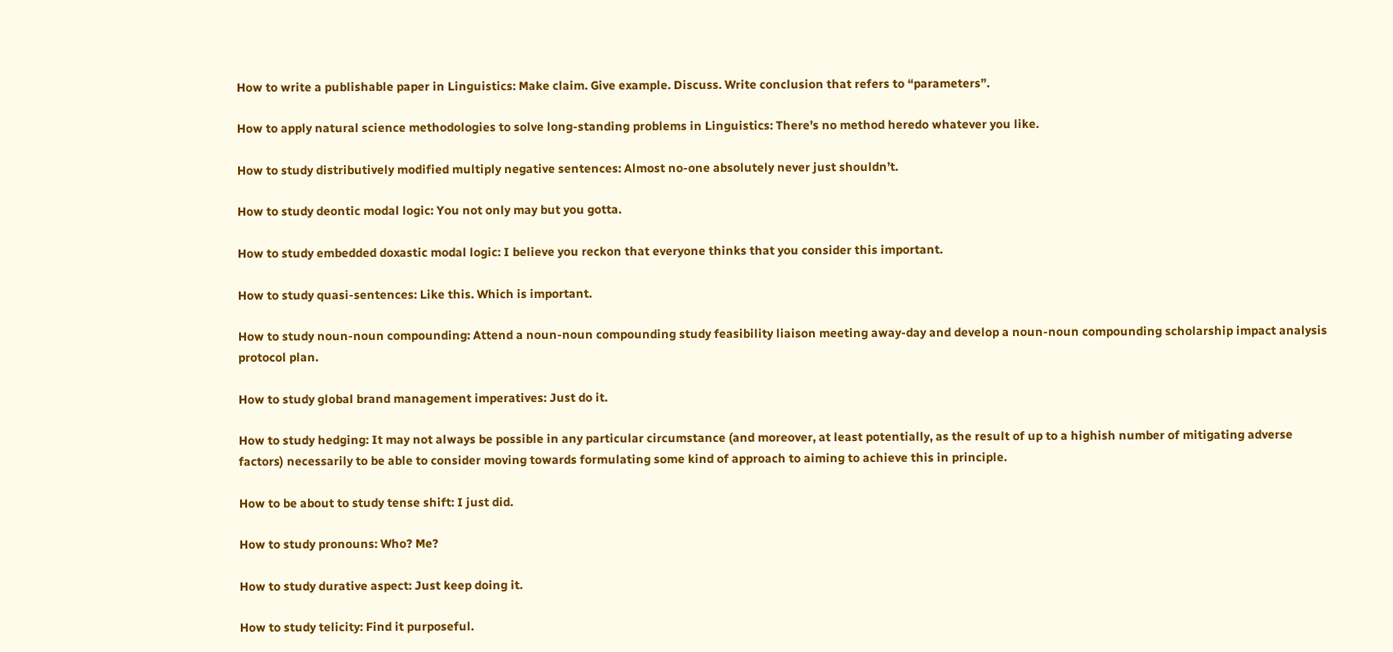How to write a publishable paper in Linguistics: Make claim. Give example. Discuss. Write conclusion that refers to “parameters”.

How to apply natural science methodologies to solve long-standing problems in Linguistics: There’s no method heredo whatever you like.

How to study distributively modified multiply negative sentences: Almost no-one absolutely never just shouldn’t.

How to study deontic modal logic: You not only may but you gotta.

How to study embedded doxastic modal logic: I believe you reckon that everyone thinks that you consider this important.

How to study quasi-sentences: Like this. Which is important.

How to study noun-noun compounding: Attend a noun-noun compounding study feasibility liaison meeting away-day and develop a noun-noun compounding scholarship impact analysis protocol plan.

How to study global brand management imperatives: Just do it.

How to study hedging: It may not always be possible in any particular circumstance (and moreover, at least potentially, as the result of up to a highish number of mitigating adverse factors) necessarily to be able to consider moving towards formulating some kind of approach to aiming to achieve this in principle.

How to be about to study tense shift: I just did.

How to study pronouns: Who? Me?

How to study durative aspect: Just keep doing it.

How to study telicity: Find it purposeful.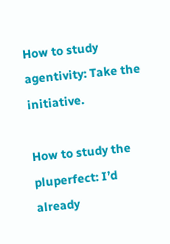How to study agentivity: Take the initiative.

How to study the pluperfect: I’d already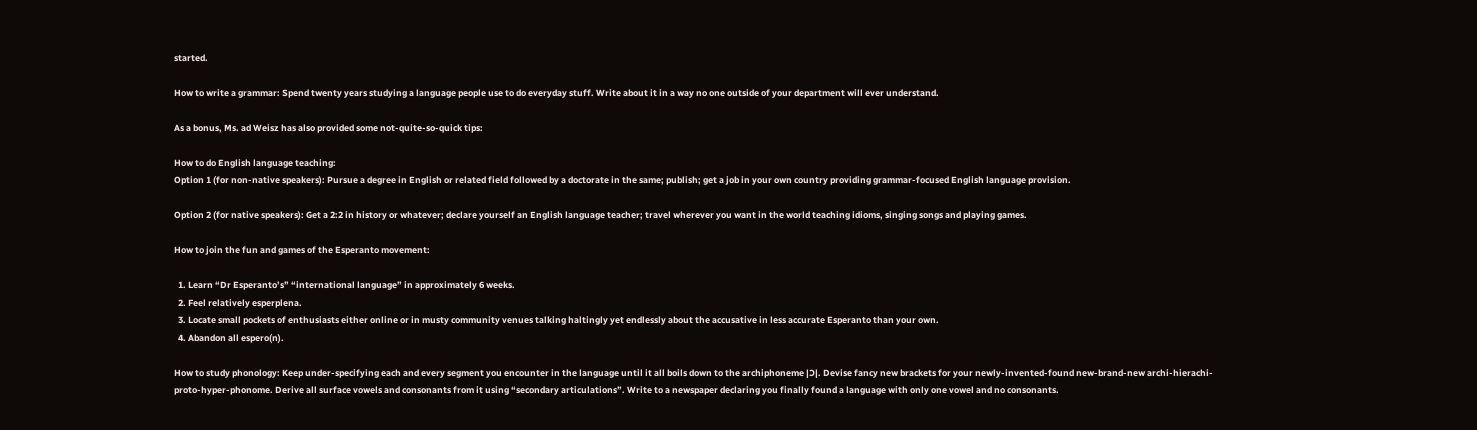started.

How to write a grammar: Spend twenty years studying a language people use to do everyday stuff. Write about it in a way no one outside of your department will ever understand.

As a bonus, Ms. ad Weisz has also provided some not-quite-so-quick tips:

How to do English language teaching:
Option 1 (for non-native speakers): Pursue a degree in English or related field followed by a doctorate in the same; publish; get a job in your own country providing grammar-focused English language provision.

Option 2 (for native speakers): Get a 2:2 in history or whatever; declare yourself an English language teacher; travel wherever you want in the world teaching idioms, singing songs and playing games.

How to join the fun and games of the Esperanto movement:

  1. Learn “Dr Esperanto’s” “international language” in approximately 6 weeks.
  2. Feel relatively esperplena.
  3. Locate small pockets of enthusiasts either online or in musty community venues talking haltingly yet endlessly about the accusative in less accurate Esperanto than your own.
  4. Abandon all espero(n).

How to study phonology: Keep under-specifying each and every segment you encounter in the language until it all boils down to the archiphoneme |Ɔ|. Devise fancy new brackets for your newly-invented-found new-brand-new archi-hierachi-proto-hyper-phonome. Derive all surface vowels and consonants from it using “secondary articulations”. Write to a newspaper declaring you finally found a language with only one vowel and no consonants.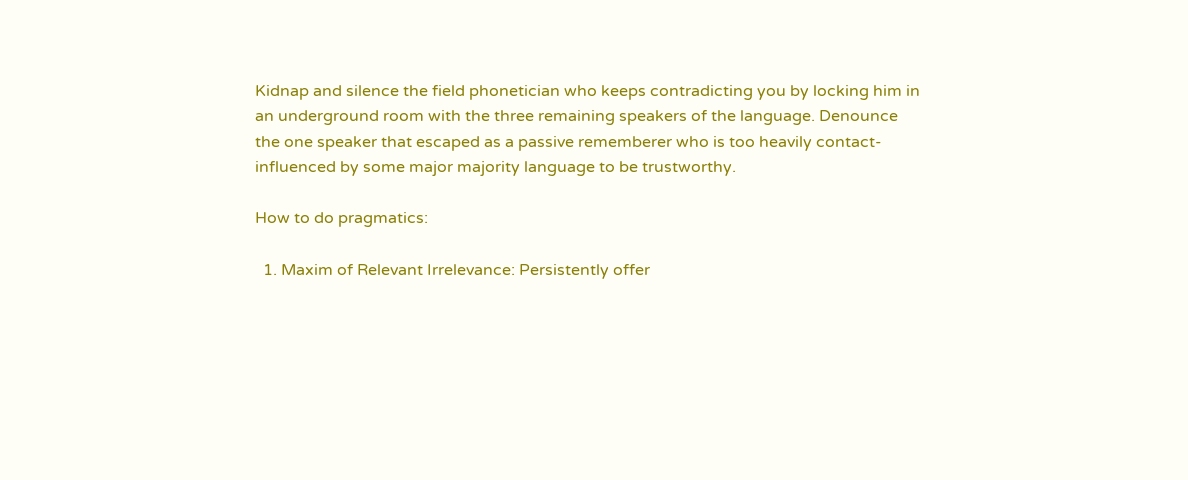Kidnap and silence the field phonetician who keeps contradicting you by locking him in an underground room with the three remaining speakers of the language. Denounce the one speaker that escaped as a passive rememberer who is too heavily contact-influenced by some major majority language to be trustworthy.

How to do pragmatics:

  1. Maxim of Relevant Irrelevance: Persistently offer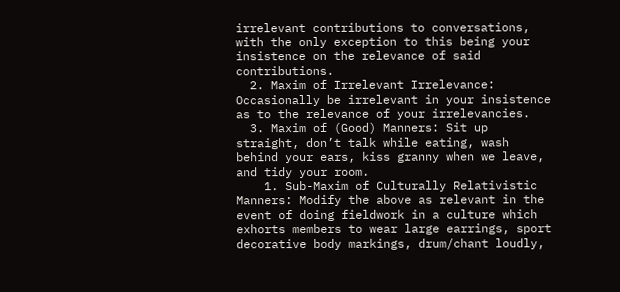irrelevant contributions to conversations, with the only exception to this being your insistence on the relevance of said contributions.
  2. Maxim of Irrelevant Irrelevance: Occasionally be irrelevant in your insistence as to the relevance of your irrelevancies.
  3. Maxim of (Good) Manners: Sit up straight, don’t talk while eating, wash behind your ears, kiss granny when we leave, and tidy your room.
    1. Sub-Maxim of Culturally Relativistic Manners: Modify the above as relevant in the event of doing fieldwork in a culture which exhorts members to wear large earrings, sport decorative body markings, drum/chant loudly,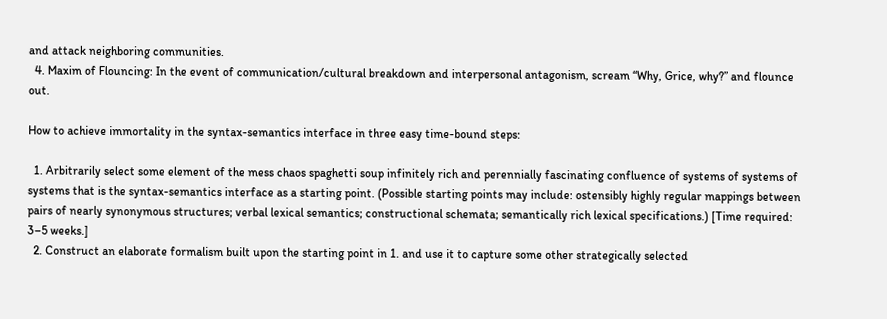and attack neighboring communities.
  4. Maxim of Flouncing: In the event of communication/cultural breakdown and interpersonal antagonism, scream “Why, Grice, why?” and flounce out.

How to achieve immortality in the syntax-semantics interface in three easy time-bound steps:

  1. Arbitrarily select some element of the mess chaos spaghetti soup infinitely rich and perennially fascinating confluence of systems of systems of systems that is the syntax-semantics interface as a starting point. (Possible starting points may include: ostensibly highly regular mappings between pairs of nearly synonymous structures; verbal lexical semantics; constructional schemata; semantically rich lexical specifications.) [Time required: 3–5 weeks.]
  2. Construct an elaborate formalism built upon the starting point in 1. and use it to capture some other strategically selected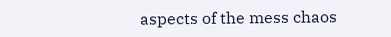aspects of the mess chaos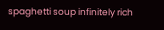spaghetti soup infinitely rich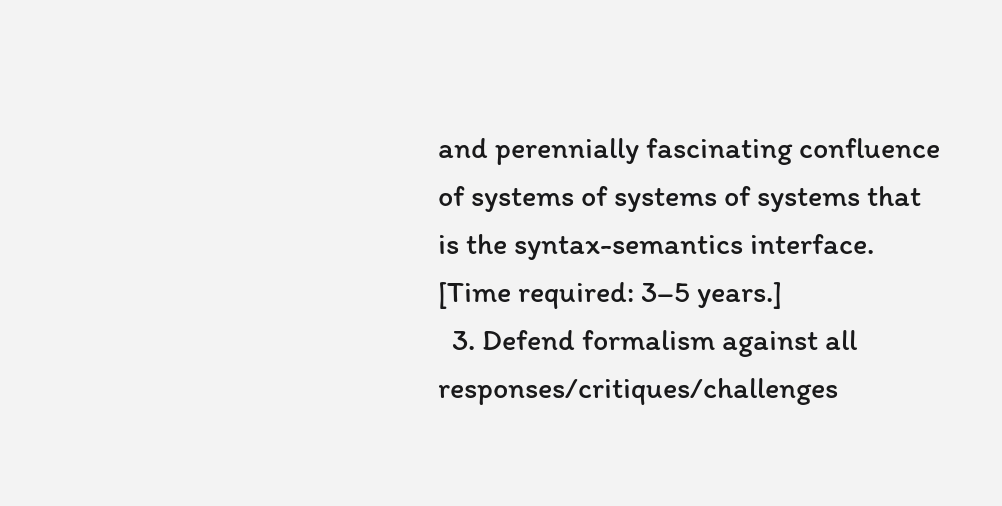and perennially fascinating confluence of systems of systems of systems that is the syntax-semantics interface. [Time required: 3–5 years.]
  3. Defend formalism against all responses/critiques/challenges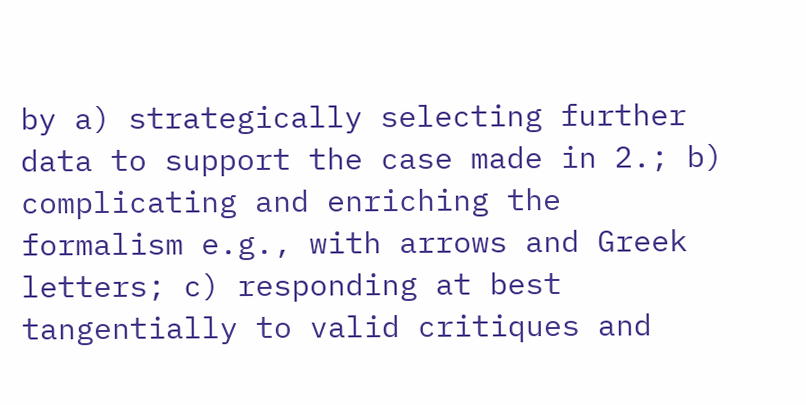by a) strategically selecting further data to support the case made in 2.; b) complicating and enriching the formalism e.g., with arrows and Greek letters; c) responding at best tangentially to valid critiques and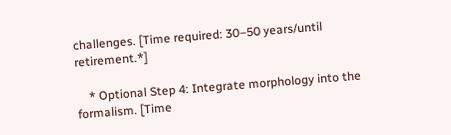challenges. [Time required: 30–50 years/until retirement.*]

    * Optional Step 4: Integrate morphology into the formalism. [Time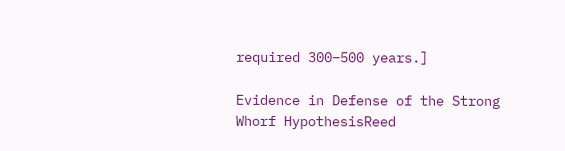required 300–500 years.]

Evidence in Defense of the Strong Whorf HypothesisReed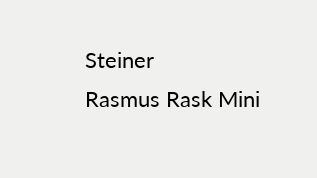Steiner
Rasmus Rask Mini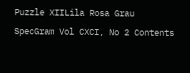Puzzle XIILila Rosa Grau
SpecGram Vol CXCI, No 2 Contents